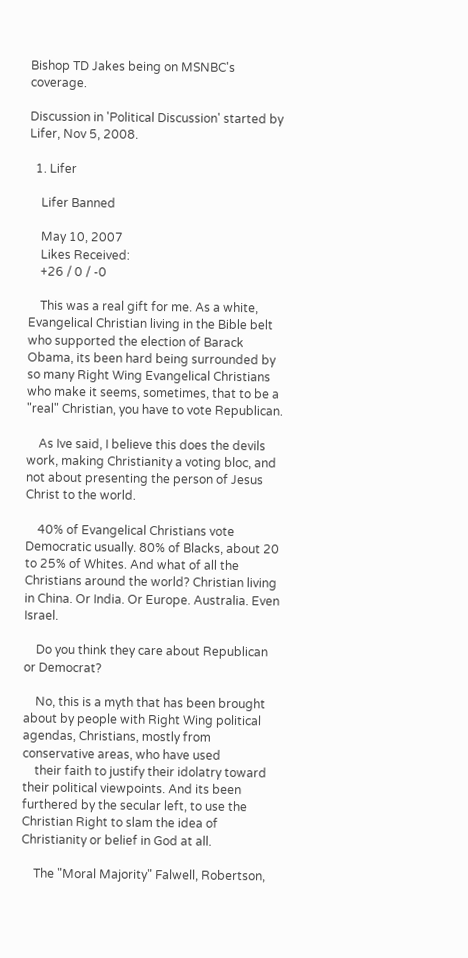Bishop TD Jakes being on MSNBC's coverage.

Discussion in 'Political Discussion' started by Lifer, Nov 5, 2008.

  1. Lifer

    Lifer Banned

    May 10, 2007
    Likes Received:
    +26 / 0 / -0

    This was a real gift for me. As a white, Evangelical Christian living in the Bible belt who supported the election of Barack Obama, its been hard being surrounded by so many Right Wing Evangelical Christians who make it seems, sometimes, that to be a "real" Christian, you have to vote Republican.

    As Ive said, I believe this does the devils work, making Christianity a voting bloc, and not about presenting the person of Jesus Christ to the world.

    40% of Evangelical Christians vote Democratic usually. 80% of Blacks, about 20 to 25% of Whites. And what of all the Christians around the world? Christian living in China. Or India. Or Europe. Australia. Even Israel.

    Do you think they care about Republican or Democrat?

    No, this is a myth that has been brought about by people with Right Wing political agendas, Christians, mostly from conservative areas, who have used
    their faith to justify their idolatry toward their political viewpoints. And its been furthered by the secular left, to use the Christian Right to slam the idea of Christianity or belief in God at all.

    The "Moral Majority" Falwell, Robertson,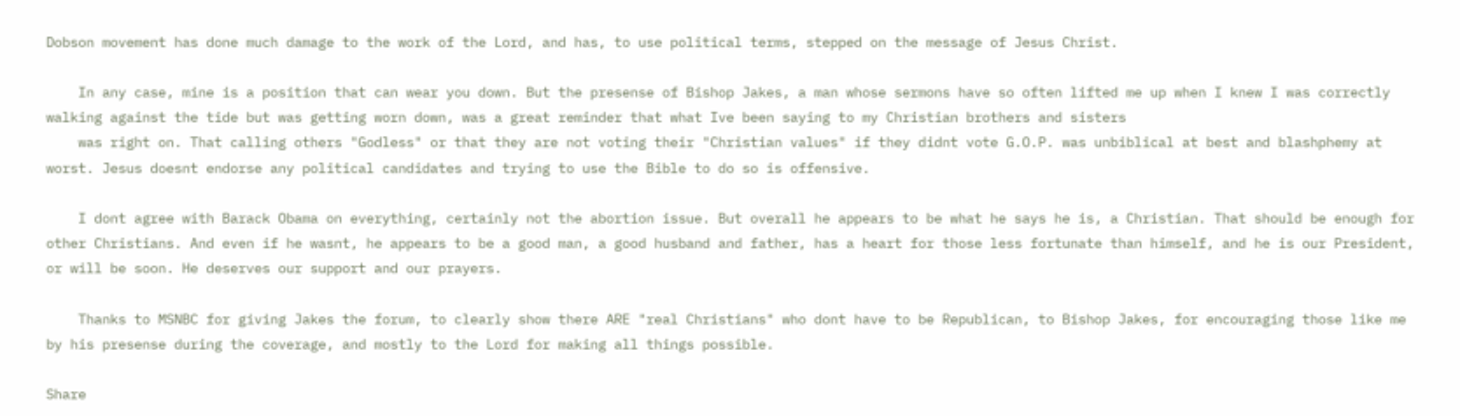Dobson movement has done much damage to the work of the Lord, and has, to use political terms, stepped on the message of Jesus Christ.

    In any case, mine is a position that can wear you down. But the presense of Bishop Jakes, a man whose sermons have so often lifted me up when I knew I was correctly walking against the tide but was getting worn down, was a great reminder that what Ive been saying to my Christian brothers and sisters
    was right on. That calling others "Godless" or that they are not voting their "Christian values" if they didnt vote G.O.P. was unbiblical at best and blashphemy at worst. Jesus doesnt endorse any political candidates and trying to use the Bible to do so is offensive.

    I dont agree with Barack Obama on everything, certainly not the abortion issue. But overall he appears to be what he says he is, a Christian. That should be enough for other Christians. And even if he wasnt, he appears to be a good man, a good husband and father, has a heart for those less fortunate than himself, and he is our President, or will be soon. He deserves our support and our prayers.

    Thanks to MSNBC for giving Jakes the forum, to clearly show there ARE "real Christians" who dont have to be Republican, to Bishop Jakes, for encouraging those like me by his presense during the coverage, and mostly to the Lord for making all things possible.

Share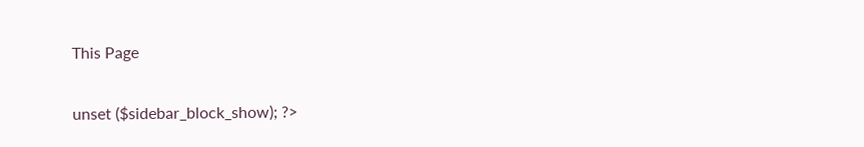This Page

unset ($sidebar_block_show); ?>